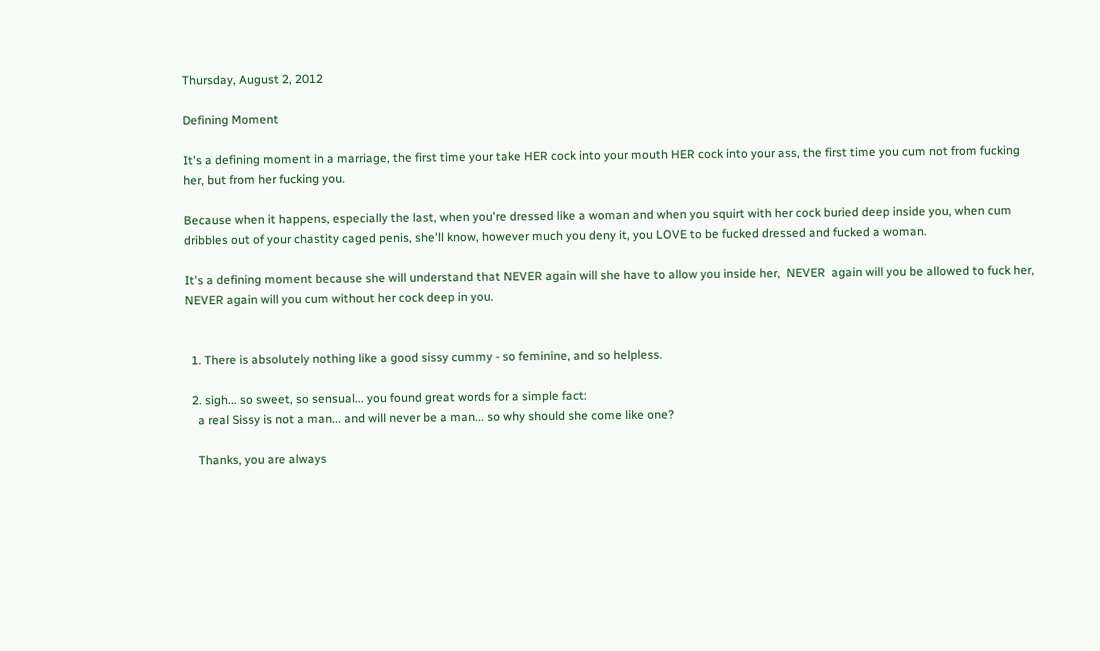Thursday, August 2, 2012

Defining Moment

It's a defining moment in a marriage, the first time your take HER cock into your mouth HER cock into your ass, the first time you cum not from fucking her, but from her fucking you.

Because when it happens, especially the last, when you're dressed like a woman and when you squirt with her cock buried deep inside you, when cum dribbles out of your chastity caged penis, she'll know, however much you deny it, you LOVE to be fucked dressed and fucked a woman.

It's a defining moment because she will understand that NEVER again will she have to allow you inside her,  NEVER  again will you be allowed to fuck her, NEVER again will you cum without her cock deep in you.


  1. There is absolutely nothing like a good sissy cummy - so feminine, and so helpless.

  2. sigh... so sweet, so sensual... you found great words for a simple fact:
    a real Sissy is not a man... and will never be a man... so why should she come like one?

    Thanks, you are always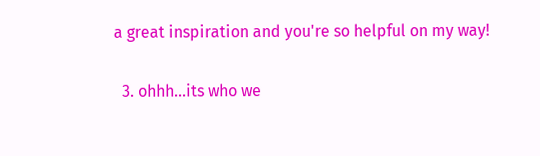a great inspiration and you're so helpful on my way!

  3. ohhh...its who we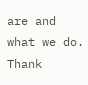are and what we do. Thank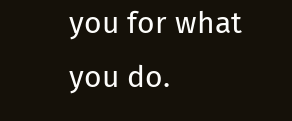you for what you do.